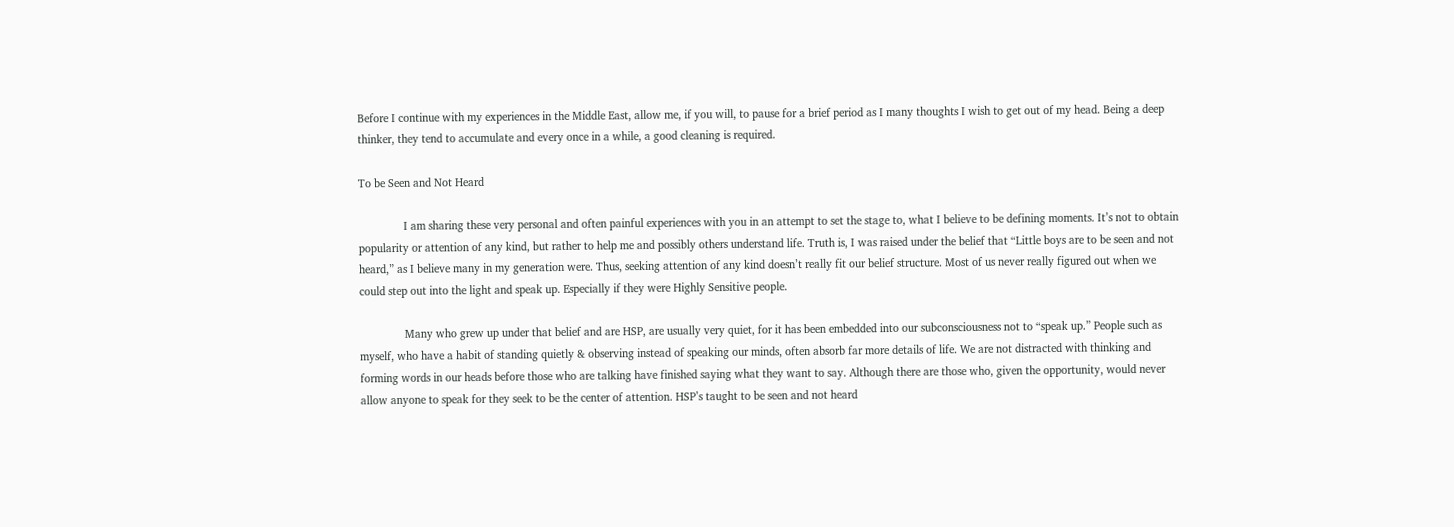Before I continue with my experiences in the Middle East, allow me, if you will, to pause for a brief period as I many thoughts I wish to get out of my head. Being a deep thinker, they tend to accumulate and every once in a while, a good cleaning is required.

To be Seen and Not Heard

               I am sharing these very personal and often painful experiences with you in an attempt to set the stage to, what I believe to be defining moments. It’s not to obtain popularity or attention of any kind, but rather to help me and possibly others understand life. Truth is, I was raised under the belief that “Little boys are to be seen and not heard,” as I believe many in my generation were. Thus, seeking attention of any kind doesn’t really fit our belief structure. Most of us never really figured out when we could step out into the light and speak up. Especially if they were Highly Sensitive people.

               Many who grew up under that belief and are HSP, are usually very quiet, for it has been embedded into our subconsciousness not to “speak up.” People such as myself, who have a habit of standing quietly & observing instead of speaking our minds, often absorb far more details of life. We are not distracted with thinking and forming words in our heads before those who are talking have finished saying what they want to say. Although there are those who, given the opportunity, would never allow anyone to speak for they seek to be the center of attention. HSP’s taught to be seen and not heard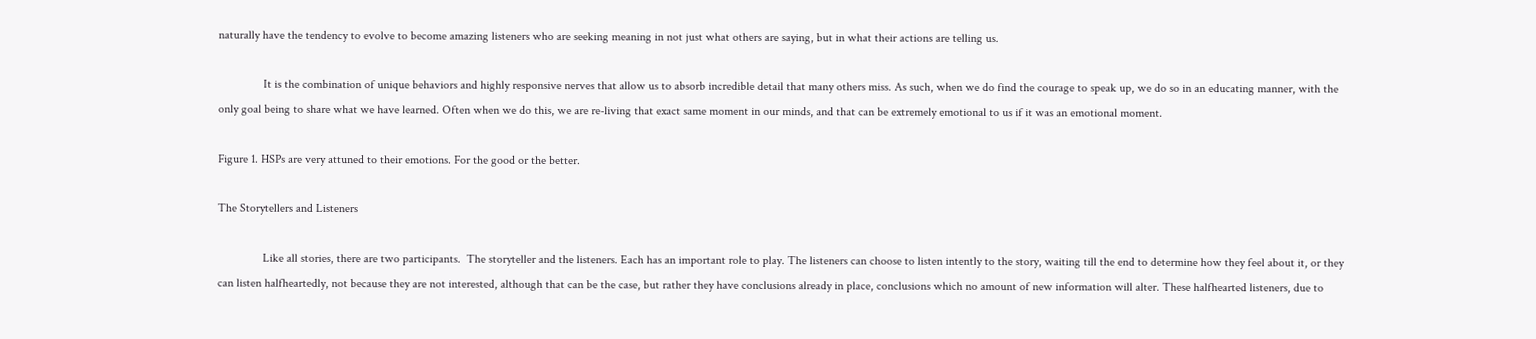naturally have the tendency to evolve to become amazing listeners who are seeking meaning in not just what others are saying, but in what their actions are telling us.

               It is the combination of unique behaviors and highly responsive nerves that allow us to absorb incredible detail that many others miss. As such, when we do find the courage to speak up, we do so in an educating manner, with the only goal being to share what we have learned. Often when we do this, we are re-living that exact same moment in our minds, and that can be extremely emotional to us if it was an emotional moment.

Figure 1. HSPs are very attuned to their emotions. For the good or the better.

The Storytellers and Listeners

               Like all stories, there are two participants.  The storyteller and the listeners. Each has an important role to play. The listeners can choose to listen intently to the story, waiting till the end to determine how they feel about it, or they can listen halfheartedly, not because they are not interested, although that can be the case, but rather they have conclusions already in place, conclusions which no amount of new information will alter. These halfhearted listeners, due to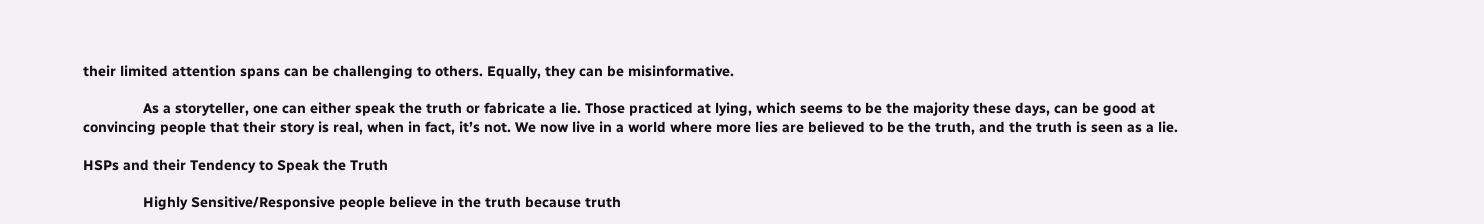their limited attention spans can be challenging to others. Equally, they can be misinformative.

               As a storyteller, one can either speak the truth or fabricate a lie. Those practiced at lying, which seems to be the majority these days, can be good at convincing people that their story is real, when in fact, it’s not. We now live in a world where more lies are believed to be the truth, and the truth is seen as a lie.

HSPs and their Tendency to Speak the Truth

               Highly Sensitive/Responsive people believe in the truth because truth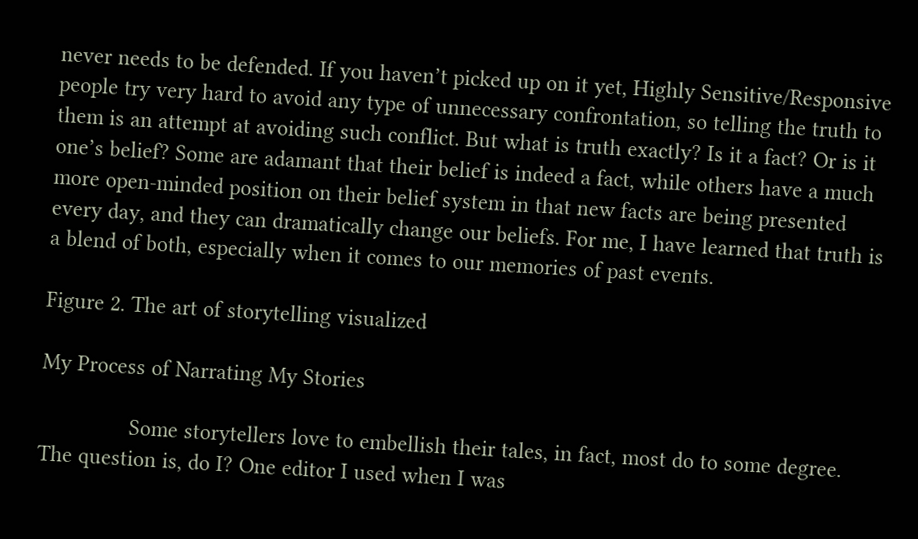never needs to be defended. If you haven’t picked up on it yet, Highly Sensitive/Responsive people try very hard to avoid any type of unnecessary confrontation, so telling the truth to them is an attempt at avoiding such conflict. But what is truth exactly? Is it a fact? Or is it one’s belief? Some are adamant that their belief is indeed a fact, while others have a much more open-minded position on their belief system in that new facts are being presented every day, and they can dramatically change our beliefs. For me, I have learned that truth is a blend of both, especially when it comes to our memories of past events.

Figure 2. The art of storytelling visualized

My Process of Narrating My Stories

               Some storytellers love to embellish their tales, in fact, most do to some degree. The question is, do I? One editor I used when I was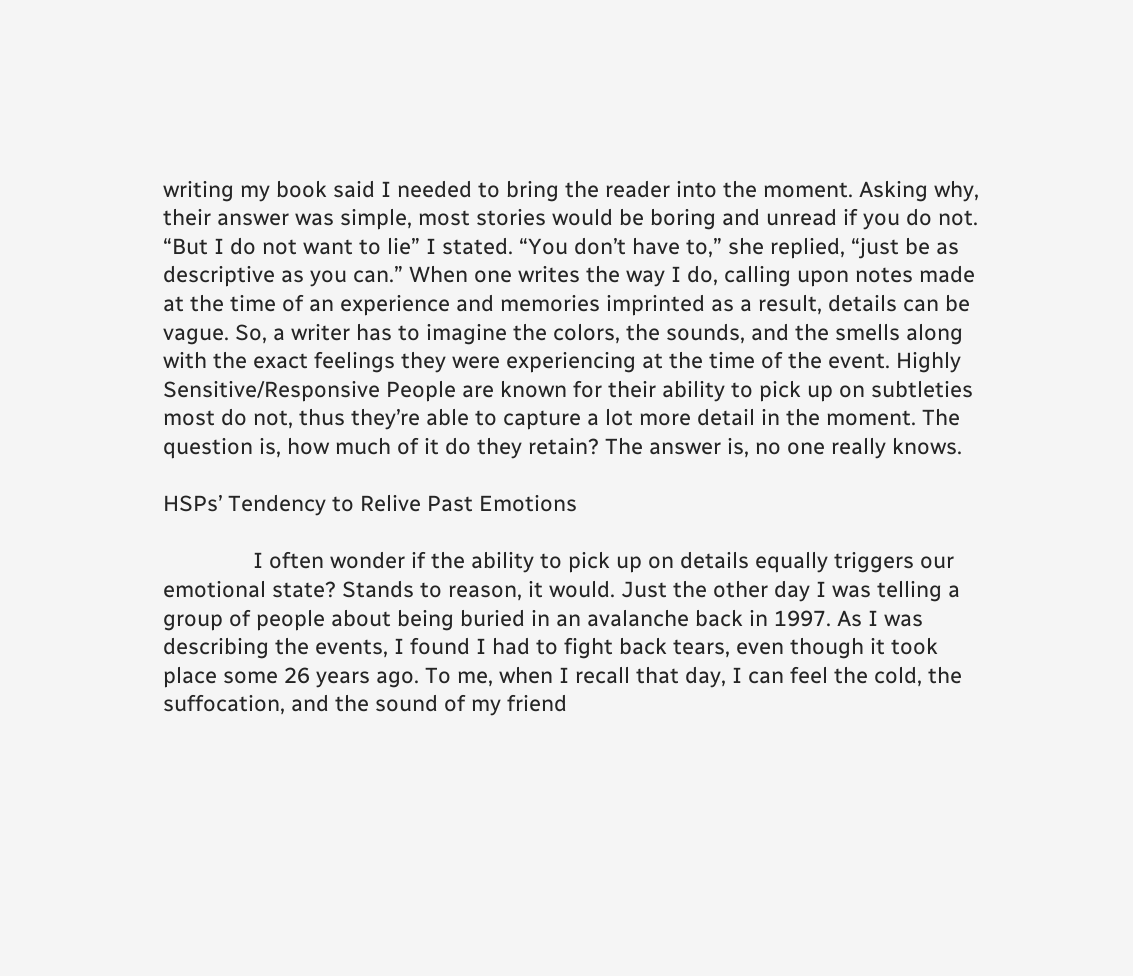writing my book said I needed to bring the reader into the moment. Asking why, their answer was simple, most stories would be boring and unread if you do not. “But I do not want to lie” I stated. “You don’t have to,” she replied, “just be as descriptive as you can.” When one writes the way I do, calling upon notes made at the time of an experience and memories imprinted as a result, details can be vague. So, a writer has to imagine the colors, the sounds, and the smells along with the exact feelings they were experiencing at the time of the event. Highly Sensitive/Responsive People are known for their ability to pick up on subtleties most do not, thus they’re able to capture a lot more detail in the moment. The question is, how much of it do they retain? The answer is, no one really knows.

HSPs’ Tendency to Relive Past Emotions

               I often wonder if the ability to pick up on details equally triggers our emotional state? Stands to reason, it would. Just the other day I was telling a group of people about being buried in an avalanche back in 1997. As I was describing the events, I found I had to fight back tears, even though it took place some 26 years ago. To me, when I recall that day, I can feel the cold, the suffocation, and the sound of my friend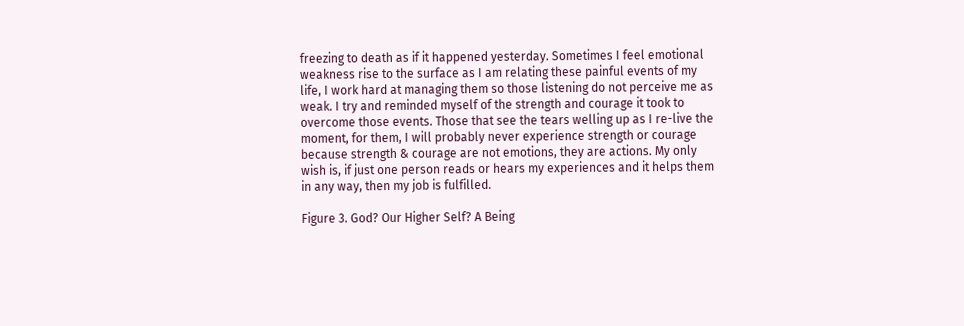freezing to death as if it happened yesterday. Sometimes I feel emotional weakness rise to the surface as I am relating these painful events of my life, I work hard at managing them so those listening do not perceive me as weak. I try and reminded myself of the strength and courage it took to overcome those events. Those that see the tears welling up as I re-live the moment, for them, I will probably never experience strength or courage because strength & courage are not emotions, they are actions. My only wish is, if just one person reads or hears my experiences and it helps them in any way, then my job is fulfilled.

Figure 3. God? Our Higher Self? A Being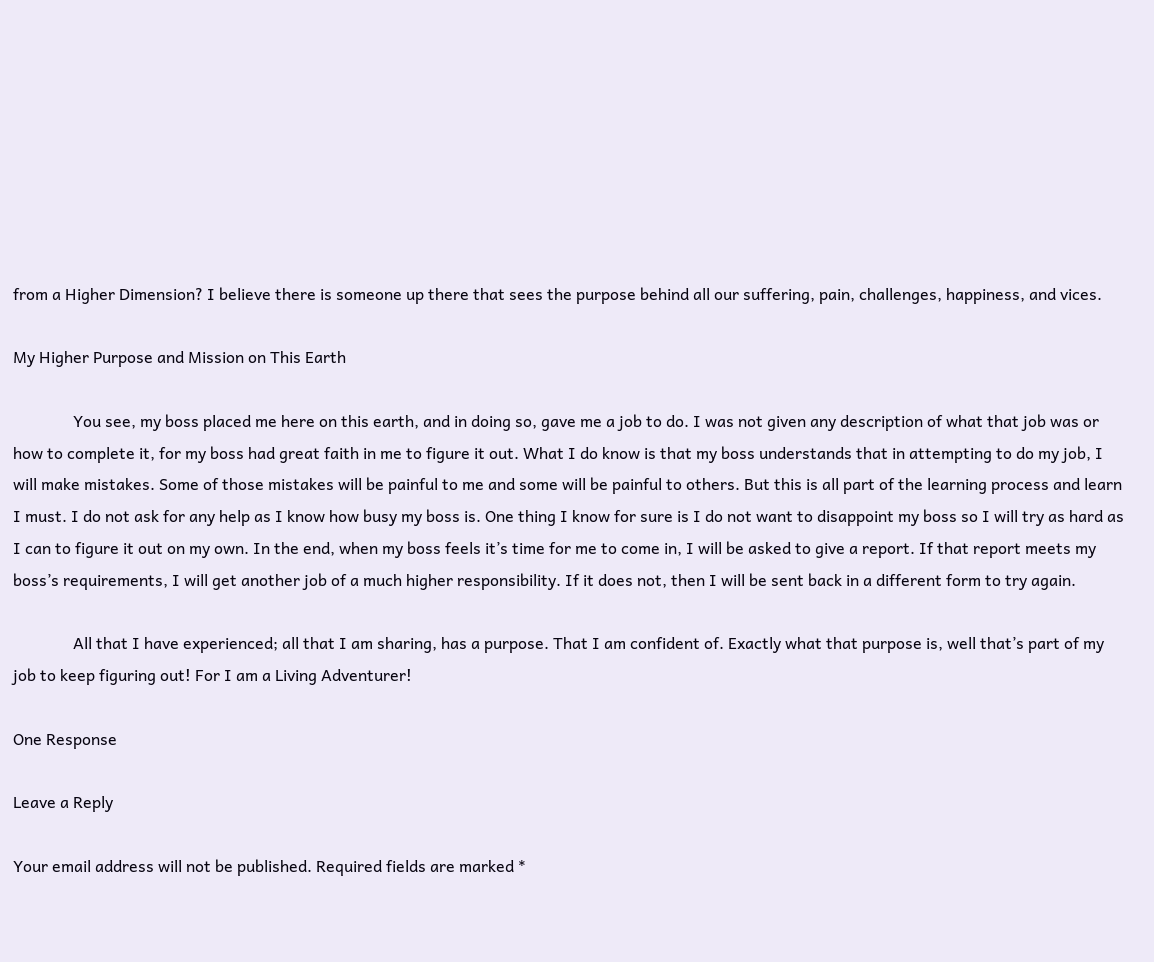from a Higher Dimension? I believe there is someone up there that sees the purpose behind all our suffering, pain, challenges, happiness, and vices.

My Higher Purpose and Mission on This Earth

               You see, my boss placed me here on this earth, and in doing so, gave me a job to do. I was not given any description of what that job was or how to complete it, for my boss had great faith in me to figure it out. What I do know is that my boss understands that in attempting to do my job, I will make mistakes. Some of those mistakes will be painful to me and some will be painful to others. But this is all part of the learning process and learn I must. I do not ask for any help as I know how busy my boss is. One thing I know for sure is I do not want to disappoint my boss so I will try as hard as I can to figure it out on my own. In the end, when my boss feels it’s time for me to come in, I will be asked to give a report. If that report meets my boss’s requirements, I will get another job of a much higher responsibility. If it does not, then I will be sent back in a different form to try again.

               All that I have experienced; all that I am sharing, has a purpose. That I am confident of. Exactly what that purpose is, well that’s part of my job to keep figuring out! For I am a Living Adventurer!

One Response

Leave a Reply

Your email address will not be published. Required fields are marked *